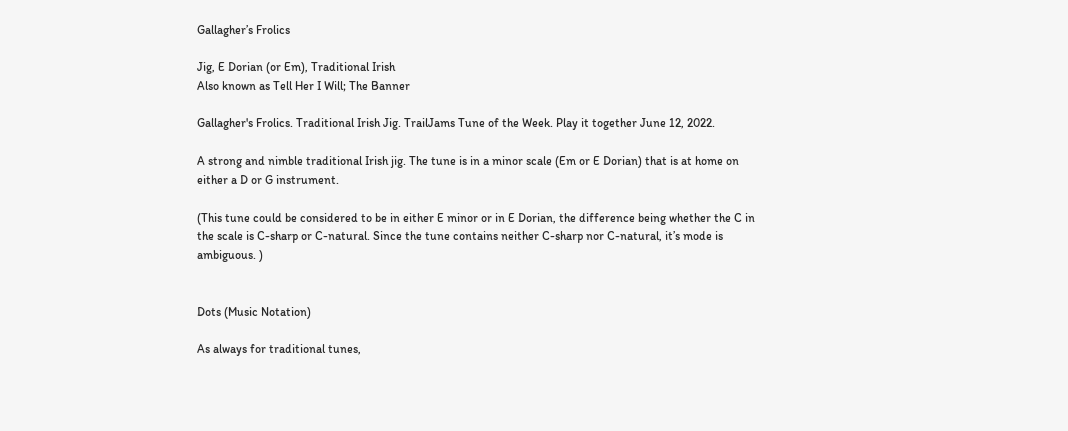Gallagher’s Frolics

Jig, E Dorian (or Em), Traditional Irish
Also known as Tell Her I Will; The Banner

Gallagher's Frolics. Traditional Irish Jig. TrailJams Tune of the Week. Play it together June 12, 2022.

A strong and nimble traditional Irish jig. The tune is in a minor scale (Em or E Dorian) that is at home on either a D or G instrument.

(This tune could be considered to be in either E minor or in E Dorian, the difference being whether the C in the scale is C-sharp or C-natural. Since the tune contains neither C-sharp nor C-natural, it’s mode is ambiguous. )


Dots (Music Notation)

As always for traditional tunes,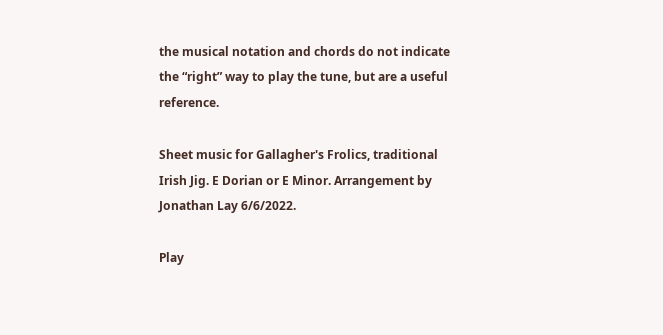the musical notation and chords do not indicate the “right” way to play the tune, but are a useful reference.

Sheet music for Gallagher's Frolics, traditional Irish Jig. E Dorian or E Minor. Arrangement by Jonathan Lay 6/6/2022.

Play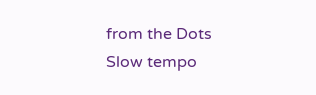from the Dots
Slow tempo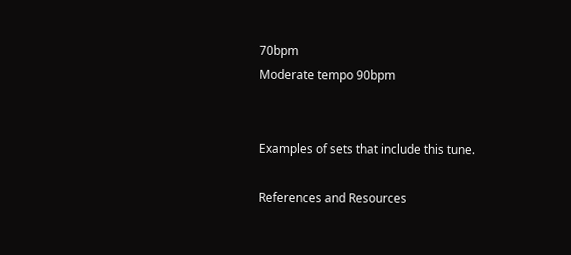70bpm
Moderate tempo 90bpm


Examples of sets that include this tune.

References and Resources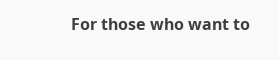For those who want to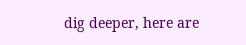dig deeper, here are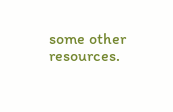some other resources.